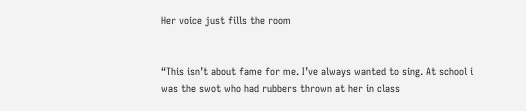Her voice just fills the room


“This isn’t about fame for me. I’ve always wanted to sing. At school i was the swot who had rubbers thrown at her in class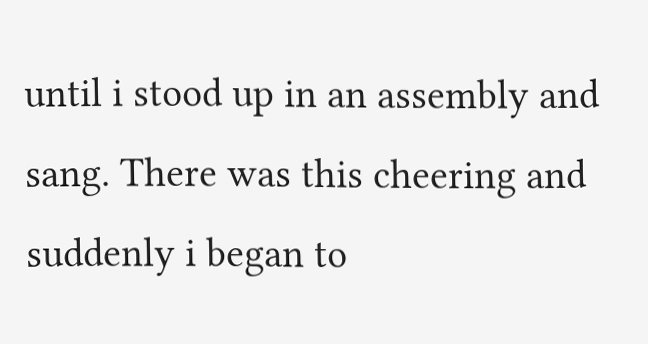until i stood up in an assembly and sang. There was this cheering and suddenly i began to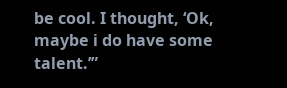be cool. I thought, ‘Ok, maybe i do have some talent.’”